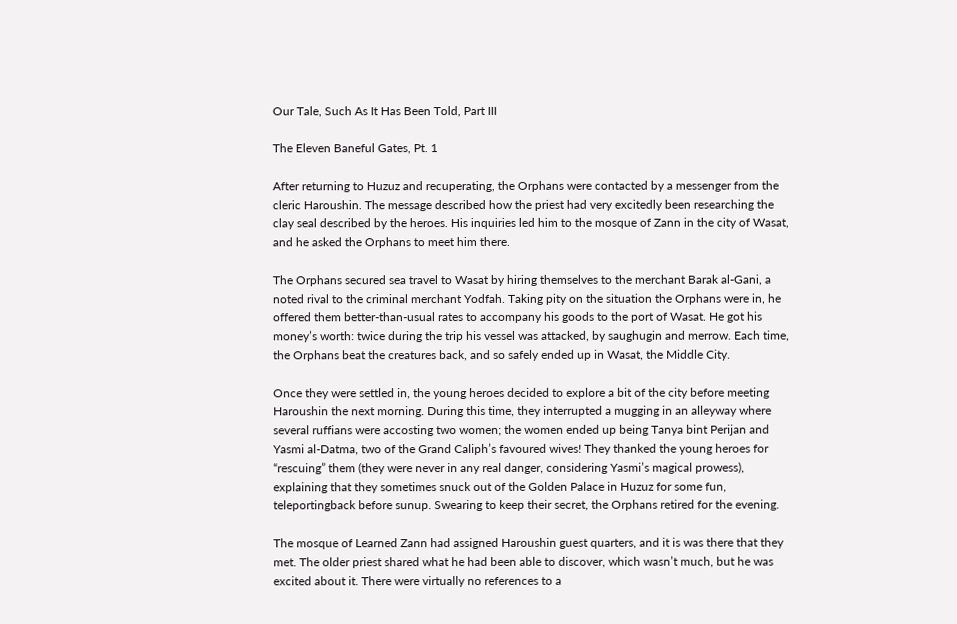Our Tale, Such As It Has Been Told, Part III

The Eleven Baneful Gates, Pt. 1

After returning to Huzuz and recuperating, the Orphans were contacted by a messenger from the cleric Haroushin. The message described how the priest had very excitedly been researching the clay seal described by the heroes. His inquiries led him to the mosque of Zann in the city of Wasat, and he asked the Orphans to meet him there.

The Orphans secured sea travel to Wasat by hiring themselves to the merchant Barak al-Gani, a noted rival to the criminal merchant Yodfah. Taking pity on the situation the Orphans were in, he offered them better-than-usual rates to accompany his goods to the port of Wasat. He got his money’s worth: twice during the trip his vessel was attacked, by saughugin and merrow. Each time, the Orphans beat the creatures back, and so safely ended up in Wasat, the Middle City.

Once they were settled in, the young heroes decided to explore a bit of the city before meeting Haroushin the next morning. During this time, they interrupted a mugging in an alleyway where several ruffians were accosting two women; the women ended up being Tanya bint Perijan and Yasmi al-Datma, two of the Grand Caliph’s favoured wives! They thanked the young heroes for “rescuing” them (they were never in any real danger, considering Yasmi’s magical prowess), explaining that they sometimes snuck out of the Golden Palace in Huzuz for some fun, teleportingback before sunup. Swearing to keep their secret, the Orphans retired for the evening.

The mosque of Learned Zann had assigned Haroushin guest quarters, and it is was there that they met. The older priest shared what he had been able to discover, which wasn’t much, but he was excited about it. There were virtually no references to a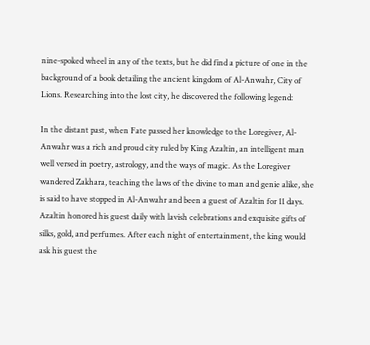nine-spoked wheel in any of the texts, but he did find a picture of one in the background of a book detailing the ancient kingdom of Al-Anwahr, City of Lions. Researching into the lost city, he discovered the following legend:

In the distant past, when Fate passed her knowledge to the Loregiver, Al-Anwahr was a rich and proud city ruled by King Azaltin, an intelligent man well versed in poetry, astrology, and the ways of magic. As the Loregiver wandered Zakhara, teaching the laws of the divine to man and genie alike, she is said to have stopped in Al-Anwahr and been a guest of Azaltin for 11 days. Azaltin honored his guest daily with lavish celebrations and exquisite gifts of silks, gold, and perfumes. After each night of entertainment, the king would ask his guest the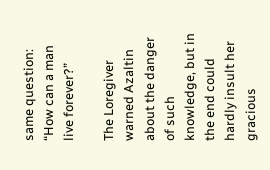same question: “How can a man live forever?”

The Loregiver warned Azaltin about the danger of such knowledge, but in the end could hardly insult her gracious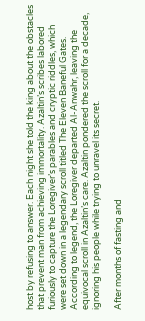host by refusing to answer. Each night she told the king about the obstacles that prevent man from achieving immortality. Azaltin’s scribes labored furiously to capture the Loregiver’s parables and cryptic riddles, which were set down in a legendary scroll titled The Eleven Baneful Gates. According to legend, the Loregiver departed Al-Anwahr, leaving the equivocal scroll in Azaltin’s care. Azaltin pondered the scroll for a decade, ignoring his people while trying to unravel its secret.

After months of fasting and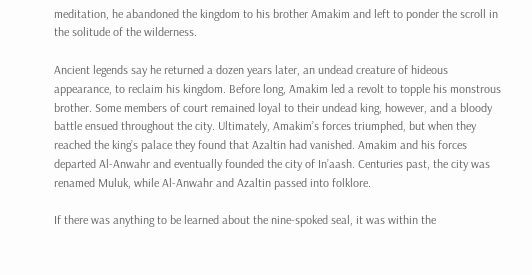meditation, he abandoned the kingdom to his brother Amakim and left to ponder the scroll in the solitude of the wilderness.

Ancient legends say he returned a dozen years later, an undead creature of hideous appearance, to reclaim his kingdom. Before long, Amakim led a revolt to topple his monstrous brother. Some members of court remained loyal to their undead king, however, and a bloody battle ensued throughout the city. Ultimately, Amakim’s forces triumphed, but when they reached the king’s palace they found that Azaltin had vanished. Amakim and his forces departed Al-Anwahr and eventually founded the city of In’aash. Centuries past, the city was renamed Muluk, while Al-Anwahr and Azaltin passed into folklore.

If there was anything to be learned about the nine-spoked seal, it was within the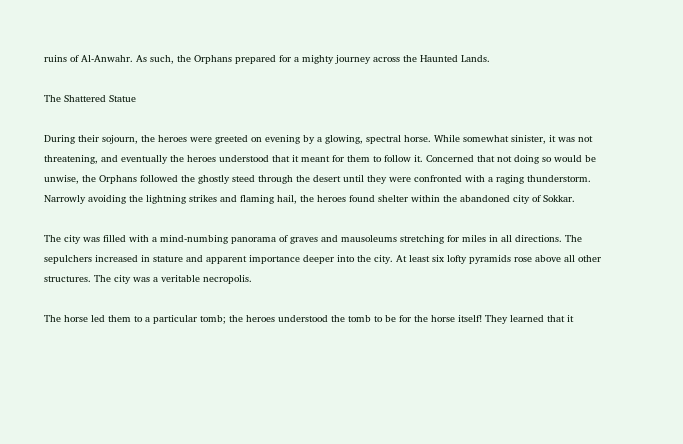ruins of Al-Anwahr. As such, the Orphans prepared for a mighty journey across the Haunted Lands.

The Shattered Statue

During their sojourn, the heroes were greeted on evening by a glowing, spectral horse. While somewhat sinister, it was not threatening, and eventually the heroes understood that it meant for them to follow it. Concerned that not doing so would be unwise, the Orphans followed the ghostly steed through the desert until they were confronted with a raging thunderstorm. Narrowly avoiding the lightning strikes and flaming hail, the heroes found shelter within the abandoned city of Sokkar.

The city was filled with a mind-numbing panorama of graves and mausoleums stretching for miles in all directions. The sepulchers increased in stature and apparent importance deeper into the city. At least six lofty pyramids rose above all other structures. The city was a veritable necropolis.

The horse led them to a particular tomb; the heroes understood the tomb to be for the horse itself! They learned that it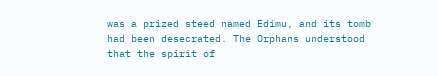was a prized steed named Edimu, and its tomb had been desecrated. The Orphans understood that the spirit of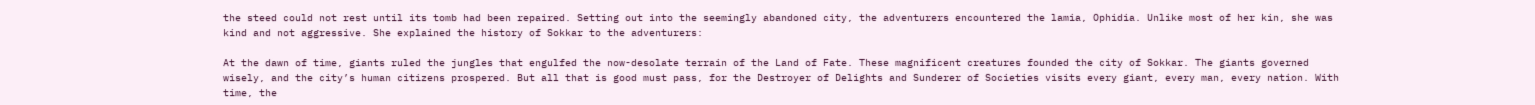the steed could not rest until its tomb had been repaired. Setting out into the seemingly abandoned city, the adventurers encountered the lamia, Ophidia. Unlike most of her kin, she was kind and not aggressive. She explained the history of Sokkar to the adventurers:

At the dawn of time, giants ruled the jungles that engulfed the now-desolate terrain of the Land of Fate. These magnificent creatures founded the city of Sokkar. The giants governed wisely, and the city’s human citizens prospered. But all that is good must pass, for the Destroyer of Delights and Sunderer of Societies visits every giant, every man, every nation. With time, the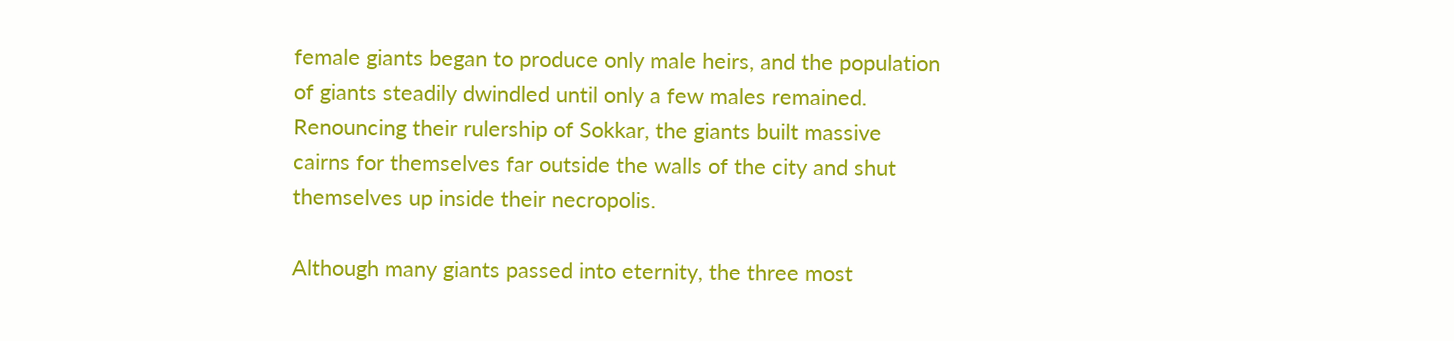female giants began to produce only male heirs, and the population of giants steadily dwindled until only a few males remained. Renouncing their rulership of Sokkar, the giants built massive cairns for themselves far outside the walls of the city and shut themselves up inside their necropolis.

Although many giants passed into eternity, the three most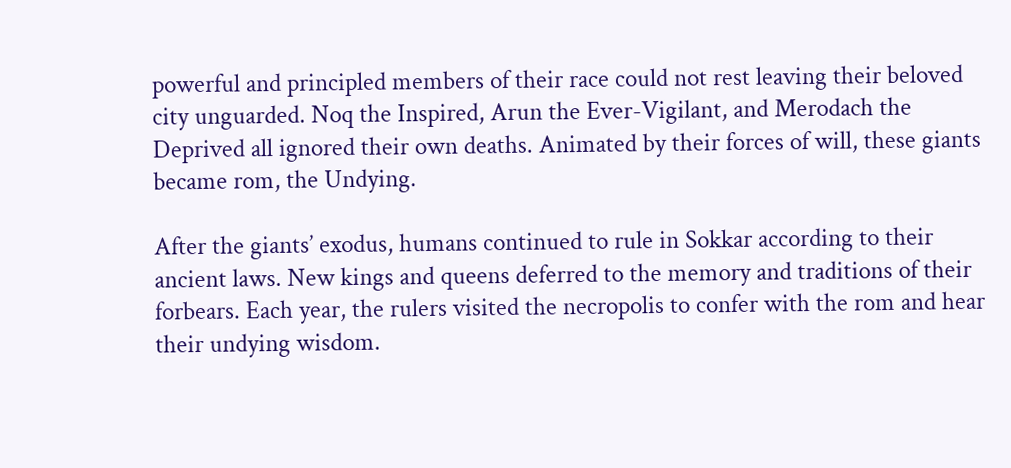powerful and principled members of their race could not rest leaving their beloved city unguarded. Noq the Inspired, Arun the Ever-Vigilant, and Merodach the Deprived all ignored their own deaths. Animated by their forces of will, these giants became rom, the Undying.

After the giants’ exodus, humans continued to rule in Sokkar according to their ancient laws. New kings and queens deferred to the memory and traditions of their forbears. Each year, the rulers visited the necropolis to confer with the rom and hear their undying wisdom.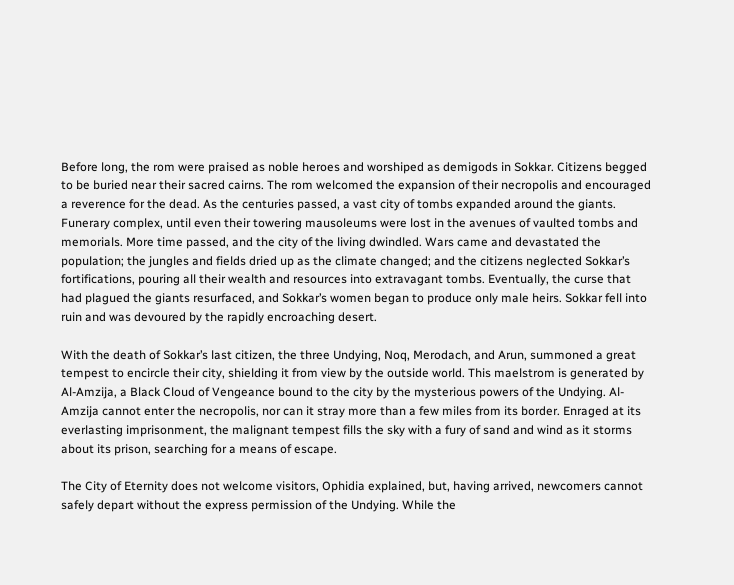Before long, the rom were praised as noble heroes and worshiped as demigods in Sokkar. Citizens begged to be buried near their sacred cairns. The rom welcomed the expansion of their necropolis and encouraged a reverence for the dead. As the centuries passed, a vast city of tombs expanded around the giants. Funerary complex, until even their towering mausoleums were lost in the avenues of vaulted tombs and memorials. More time passed, and the city of the living dwindled. Wars came and devastated the population; the jungles and fields dried up as the climate changed; and the citizens neglected Sokkar’s fortifications, pouring all their wealth and resources into extravagant tombs. Eventually, the curse that had plagued the giants resurfaced, and Sokkar’s women began to produce only male heirs. Sokkar fell into ruin and was devoured by the rapidly encroaching desert.

With the death of Sokkar’s last citizen, the three Undying, Noq, Merodach, and Arun, summoned a great tempest to encircle their city, shielding it from view by the outside world. This maelstrom is generated by Al-Amzija, a Black Cloud of Vengeance bound to the city by the mysterious powers of the Undying. Al-Amzija cannot enter the necropolis, nor can it stray more than a few miles from its border. Enraged at its everlasting imprisonment, the malignant tempest fills the sky with a fury of sand and wind as it storms about its prison, searching for a means of escape.

The City of Eternity does not welcome visitors, Ophidia explained, but, having arrived, newcomers cannot safely depart without the express permission of the Undying. While the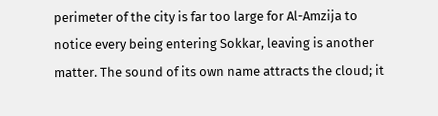perimeter of the city is far too large for Al-Amzija to notice every being entering Sokkar, leaving is another matter. The sound of its own name attracts the cloud; it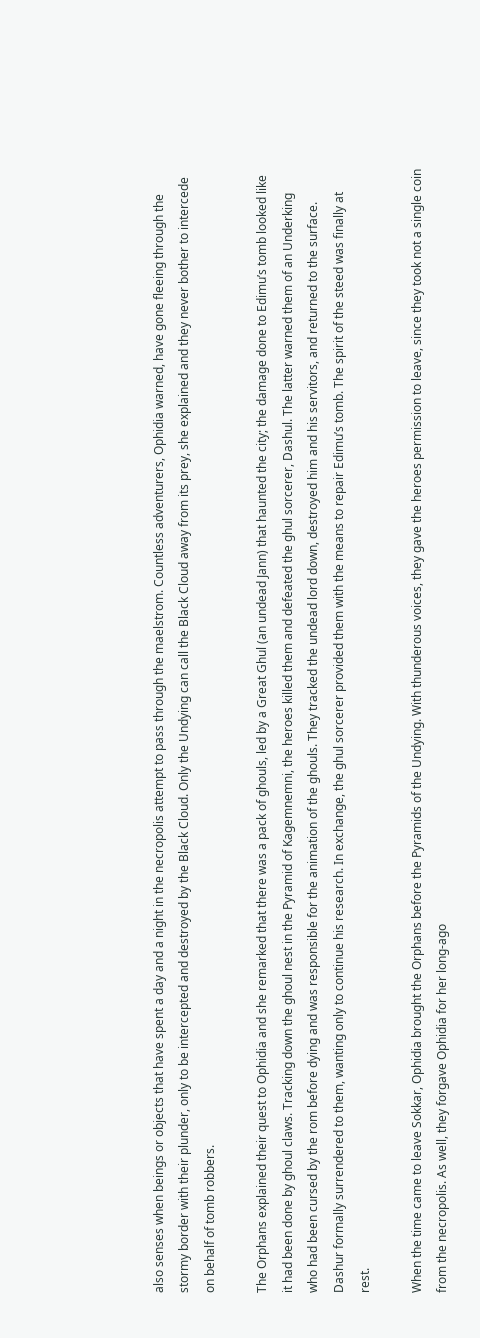also senses when beings or objects that have spent a day and a night in the necropolis attempt to pass through the maelstrom. Countless adventurers, Ophidia warned, have gone fleeing through the stormy border with their plunder, only to be intercepted and destroyed by the Black Cloud. Only the Undying can call the Black Cloud away from its prey, she explained and they never bother to intercede on behalf of tomb robbers.

The Orphans explained their quest to Ophidia and she remarked that there was a pack of ghouls, led by a Great Ghul (an undead Jann) that haunted the city; the damage done to Edimu’s tomb looked like it had been done by ghoul claws. Tracking down the ghoul nest in the Pyramid of Kagemnemni, the heroes killed them and defeated the ghul sorcerer, Dashul. The latter warned them of an Underking who had been cursed by the rom before dying and was responsible for the animation of the ghouls. They tracked the undead lord down, destroyed him and his servitors, and returned to the surface. Dashur formally surrendered to them, wanting only to continue his research. In exchange, the ghul sorcerer provided them with the means to repair Edimu’s tomb. The spirit of the steed was finally at rest.

When the time came to leave Sokkar, Ophidia brought the Orphans before the Pyramids of the Undying. With thunderous voices, they gave the heroes permission to leave, since they took not a single coin from the necropolis. As well, they forgave Ophidia for her long-ago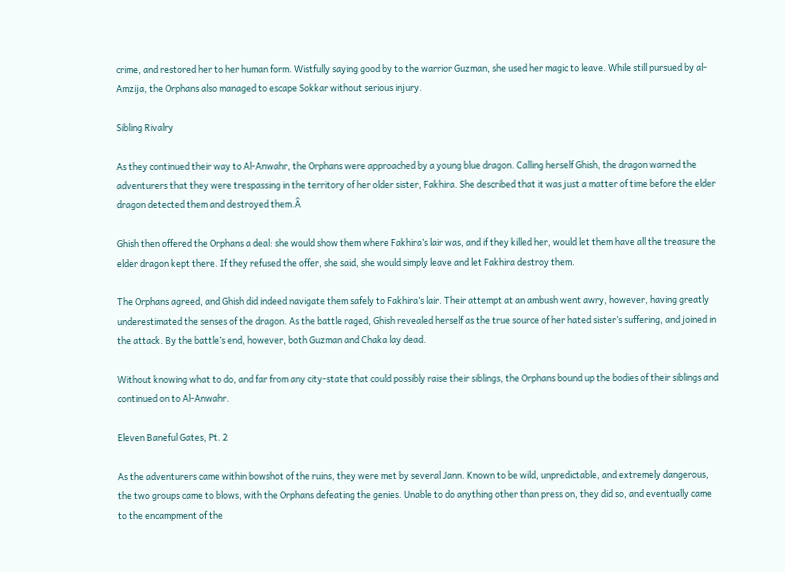crime, and restored her to her human form. Wistfully saying good by to the warrior Guzman, she used her magic to leave. While still pursued by al-Amzija, the Orphans also managed to escape Sokkar without serious injury.

Sibling Rivalry

As they continued their way to Al-Anwahr, the Orphans were approached by a young blue dragon. Calling herself Ghish, the dragon warned the adventurers that they were trespassing in the territory of her older sister, Fakhira. She described that it was just a matter of time before the elder dragon detected them and destroyed them.Â

Ghish then offered the Orphans a deal: she would show them where Fakhira’s lair was, and if they killed her, would let them have all the treasure the elder dragon kept there. If they refused the offer, she said, she would simply leave and let Fakhira destroy them.

The Orphans agreed, and Ghish did indeed navigate them safely to Fakhira’s lair. Their attempt at an ambush went awry, however, having greatly underestimated the senses of the dragon. As the battle raged, Ghish revealed herself as the true source of her hated sister’s suffering, and joined in the attack. By the battle’s end, however, both Guzman and Chaka lay dead.

Without knowing what to do, and far from any city-state that could possibly raise their siblings, the Orphans bound up the bodies of their siblings and continued on to Al-Anwahr.

Eleven Baneful Gates, Pt. 2

As the adventurers came within bowshot of the ruins, they were met by several Jann. Known to be wild, unpredictable, and extremely dangerous, the two groups came to blows, with the Orphans defeating the genies. Unable to do anything other than press on, they did so, and eventually came to the encampment of the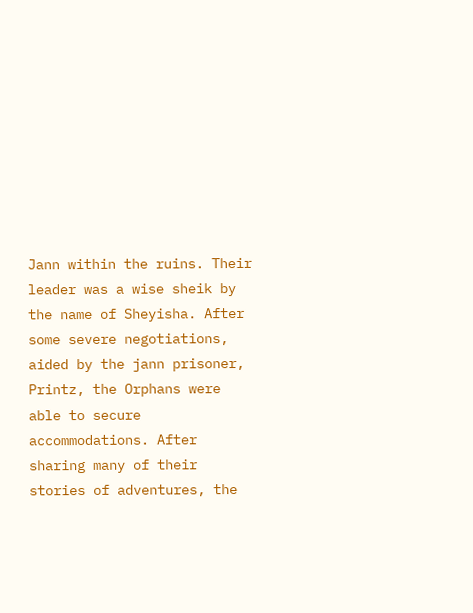Jann within the ruins. Their leader was a wise sheik by the name of Sheyisha. After some severe negotiations, aided by the jann prisoner, Printz, the Orphans were able to secure accommodations. After sharing many of their stories of adventures, the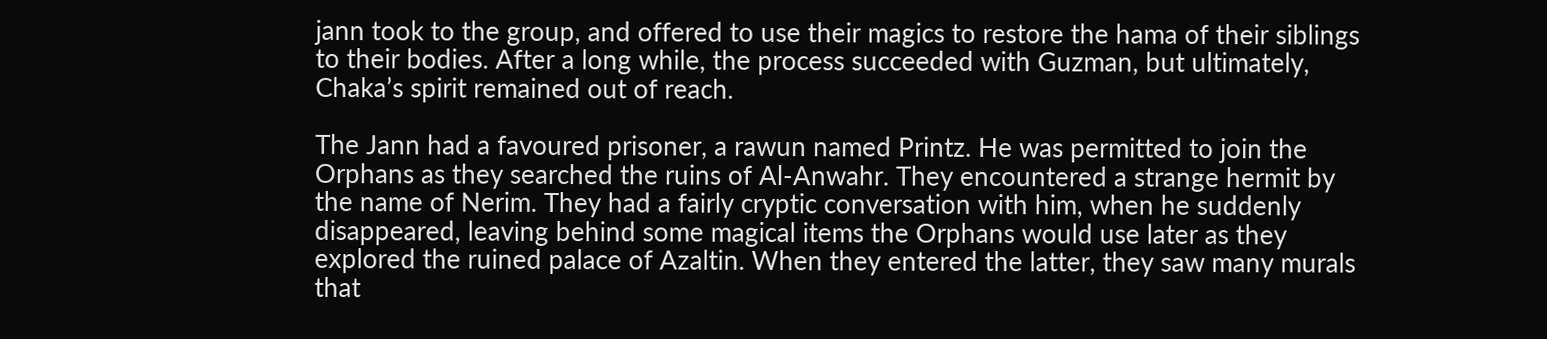jann took to the group, and offered to use their magics to restore the hama of their siblings to their bodies. After a long while, the process succeeded with Guzman, but ultimately, Chaka’s spirit remained out of reach.

The Jann had a favoured prisoner, a rawun named Printz. He was permitted to join the Orphans as they searched the ruins of Al-Anwahr. They encountered a strange hermit by the name of Nerim. They had a fairly cryptic conversation with him, when he suddenly disappeared, leaving behind some magical items the Orphans would use later as they explored the ruined palace of Azaltin. When they entered the latter, they saw many murals that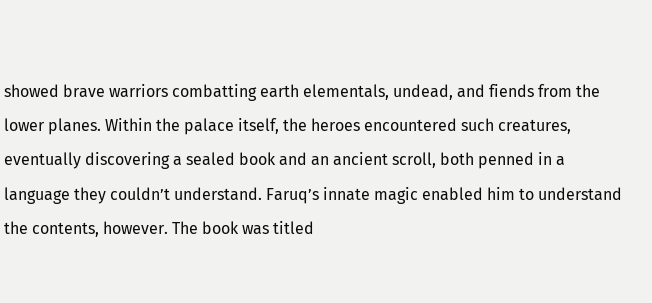showed brave warriors combatting earth elementals, undead, and fiends from the lower planes. Within the palace itself, the heroes encountered such creatures, eventually discovering a sealed book and an ancient scroll, both penned in a language they couldn’t understand. Faruq’s innate magic enabled him to understand the contents, however. The book was titled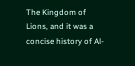The Kingdom of Lions, and it was a concise history of Al-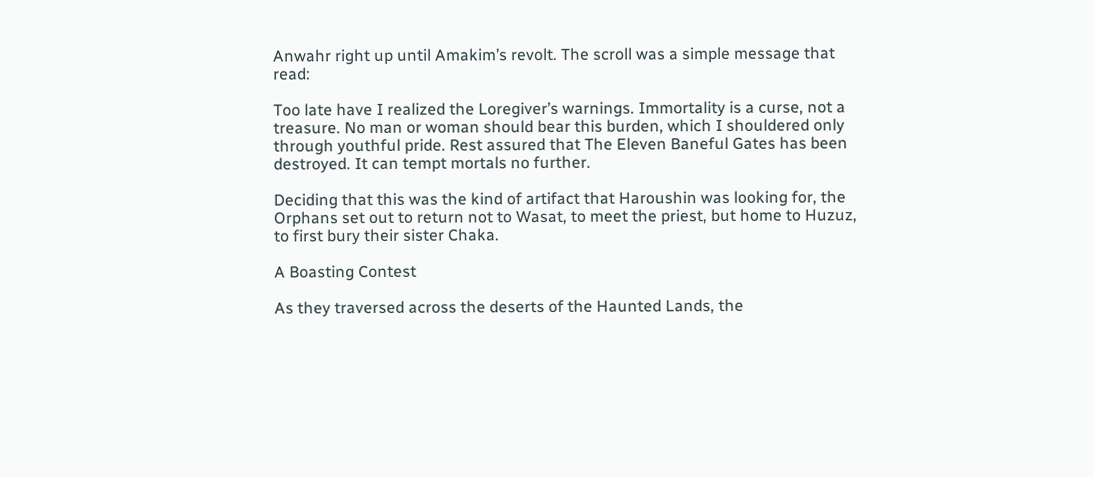Anwahr right up until Amakim’s revolt. The scroll was a simple message that read:

Too late have I realized the Loregiver’s warnings. Immortality is a curse, not a treasure. No man or woman should bear this burden, which I shouldered only through youthful pride. Rest assured that The Eleven Baneful Gates has been destroyed. It can tempt mortals no further.

Deciding that this was the kind of artifact that Haroushin was looking for, the Orphans set out to return not to Wasat, to meet the priest, but home to Huzuz, to first bury their sister Chaka.

A Boasting Contest

As they traversed across the deserts of the Haunted Lands, the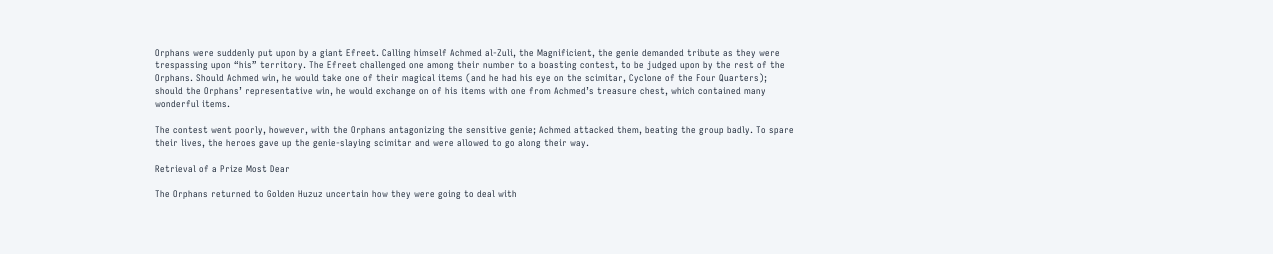Orphans were suddenly put upon by a giant Efreet. Calling himself Achmed al-Zuli, the Magnificient, the genie demanded tribute as they were trespassing upon “his” territory. The Efreet challenged one among their number to a boasting contest, to be judged upon by the rest of the Orphans. Should Achmed win, he would take one of their magical items (and he had his eye on the scimitar, Cyclone of the Four Quarters); should the Orphans’ representative win, he would exchange on of his items with one from Achmed’s treasure chest, which contained many wonderful items.

The contest went poorly, however, with the Orphans antagonizing the sensitive genie; Achmed attacked them, beating the group badly. To spare their lives, the heroes gave up the genie-slaying scimitar and were allowed to go along their way.

Retrieval of a Prize Most Dear

The Orphans returned to Golden Huzuz uncertain how they were going to deal with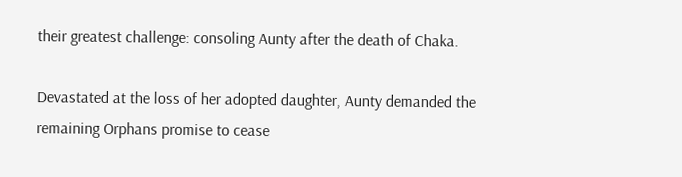their greatest challenge: consoling Aunty after the death of Chaka.

Devastated at the loss of her adopted daughter, Aunty demanded the remaining Orphans promise to cease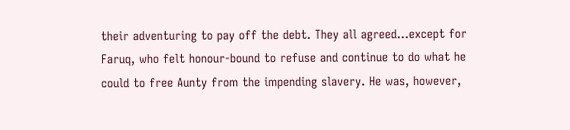their adventuring to pay off the debt. They all agreed…except for Faruq, who felt honour-bound to refuse and continue to do what he could to free Aunty from the impending slavery. He was, however,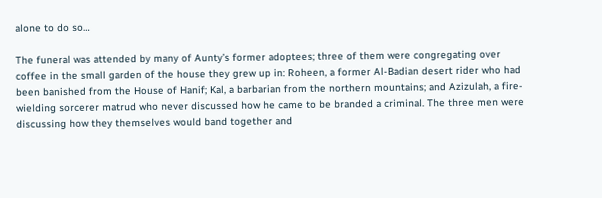alone to do so…

The funeral was attended by many of Aunty’s former adoptees; three of them were congregating over coffee in the small garden of the house they grew up in: Roheen, a former Al-Badian desert rider who had been banished from the House of Hanif; Kal, a barbarian from the northern mountains; and Azizulah, a fire-wielding sorcerer matrud who never discussed how he came to be branded a criminal. The three men were discussing how they themselves would band together and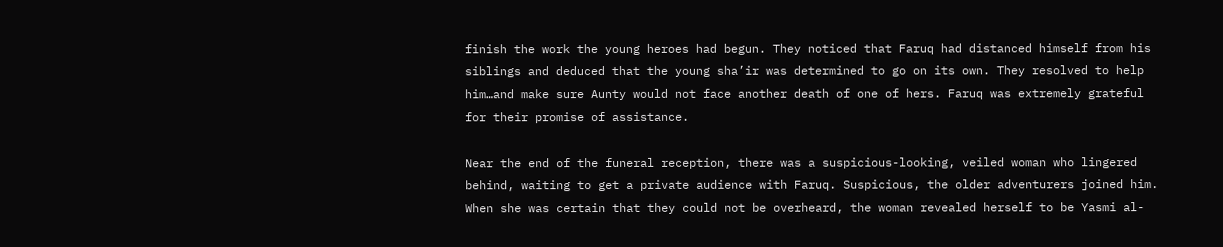finish the work the young heroes had begun. They noticed that Faruq had distanced himself from his siblings and deduced that the young sha’ir was determined to go on its own. They resolved to help him…and make sure Aunty would not face another death of one of hers. Faruq was extremely grateful for their promise of assistance.

Near the end of the funeral reception, there was a suspicious-looking, veiled woman who lingered behind, waiting to get a private audience with Faruq. Suspicious, the older adventurers joined him. When she was certain that they could not be overheard, the woman revealed herself to be Yasmi al-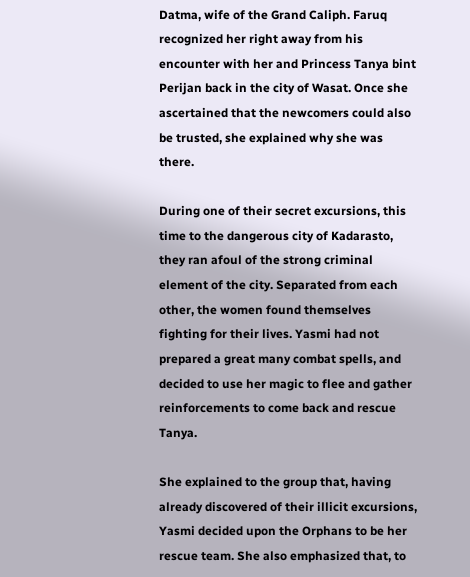Datma, wife of the Grand Caliph. Faruq recognized her right away from his encounter with her and Princess Tanya bint Perijan back in the city of Wasat. Once she ascertained that the newcomers could also be trusted, she explained why she was there.

During one of their secret excursions, this time to the dangerous city of Kadarasto, they ran afoul of the strong criminal element of the city. Separated from each other, the women found themselves fighting for their lives. Yasmi had not prepared a great many combat spells, and decided to use her magic to flee and gather reinforcements to come back and rescue Tanya.

She explained to the group that, having already discovered of their illicit excursions, Yasmi decided upon the Orphans to be her rescue team. She also emphasized that, to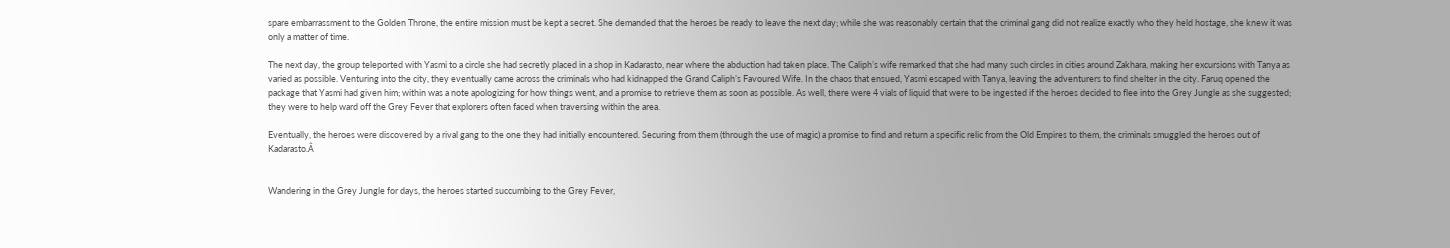spare embarrassment to the Golden Throne, the entire mission must be kept a secret. She demanded that the heroes be ready to leave the next day; while she was reasonably certain that the criminal gang did not realize exactly who they held hostage, she knew it was only a matter of time.

The next day, the group teleported with Yasmi to a circle she had secretly placed in a shop in Kadarasto, near where the abduction had taken place. The Caliph’s wife remarked that she had many such circles in cities around Zakhara, making her excursions with Tanya as varied as possible. Venturing into the city, they eventually came across the criminals who had kidnapped the Grand Caliph’s Favoured Wife. In the chaos that ensued, Yasmi escaped with Tanya, leaving the adventurers to find shelter in the city. Faruq opened the package that Yasmi had given him; within was a note apologizing for how things went, and a promise to retrieve them as soon as possible. As well, there were 4 vials of liquid that were to be ingested if the heroes decided to flee into the Grey Jungle as she suggested; they were to help ward off the Grey Fever that explorers often faced when traversing within the area.

Eventually, the heroes were discovered by a rival gang to the one they had initially encountered. Securing from them (through the use of magic) a promise to find and return a specific relic from the Old Empires to them, the criminals smuggled the heroes out of Kadarasto.Â


Wandering in the Grey Jungle for days, the heroes started succumbing to the Grey Fever,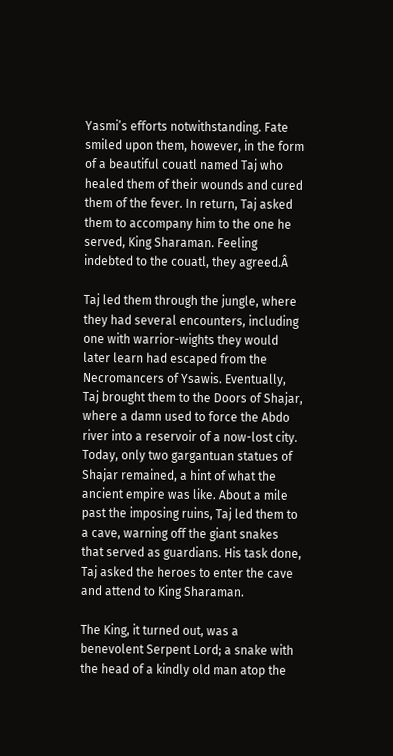Yasmi’s efforts notwithstanding. Fate smiled upon them, however, in the form of a beautiful couatl named Taj who healed them of their wounds and cured them of the fever. In return, Taj asked them to accompany him to the one he served, King Sharaman. Feeling indebted to the couatl, they agreed.Â

Taj led them through the jungle, where they had several encounters, including one with warrior-wights they would later learn had escaped from the Necromancers of Ysawis. Eventually, Taj brought them to the Doors of Shajar, where a damn used to force the Abdo river into a reservoir of a now-lost city. Today, only two gargantuan statues of Shajar remained, a hint of what the ancient empire was like. About a mile past the imposing ruins, Taj led them to a cave, warning off the giant snakes that served as guardians. His task done, Taj asked the heroes to enter the cave and attend to King Sharaman.

The King, it turned out, was a benevolent Serpent Lord; a snake with the head of a kindly old man atop the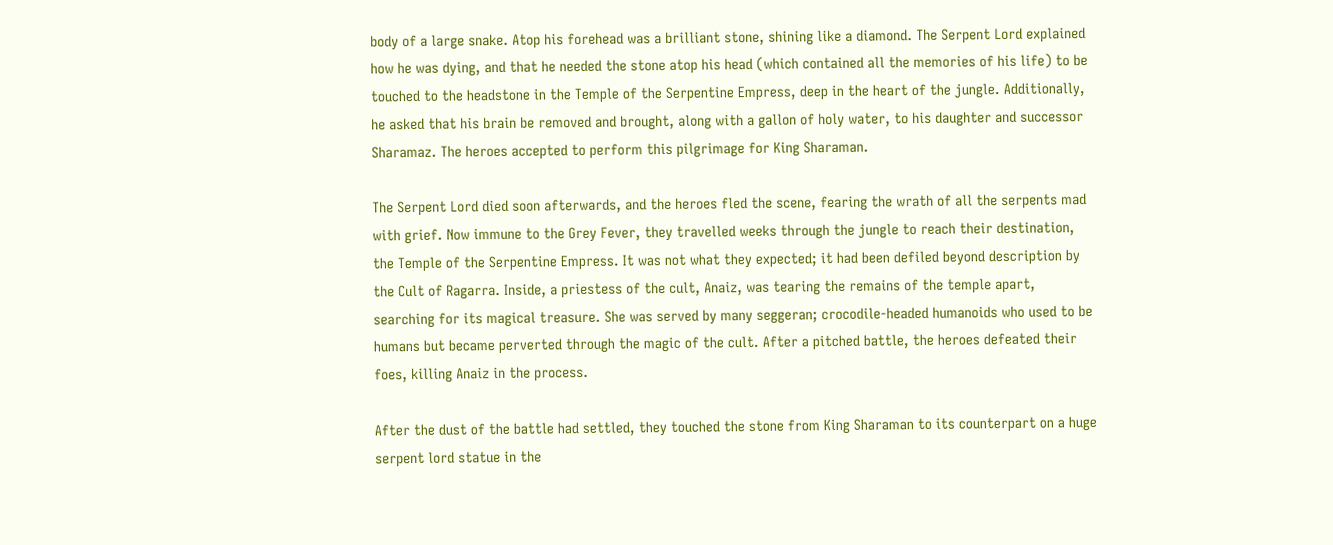body of a large snake. Atop his forehead was a brilliant stone, shining like a diamond. The Serpent Lord explained how he was dying, and that he needed the stone atop his head (which contained all the memories of his life) to be touched to the headstone in the Temple of the Serpentine Empress, deep in the heart of the jungle. Additionally, he asked that his brain be removed and brought, along with a gallon of holy water, to his daughter and successor Sharamaz. The heroes accepted to perform this pilgrimage for King Sharaman.

The Serpent Lord died soon afterwards, and the heroes fled the scene, fearing the wrath of all the serpents mad with grief. Now immune to the Grey Fever, they travelled weeks through the jungle to reach their destination, the Temple of the Serpentine Empress. It was not what they expected; it had been defiled beyond description by the Cult of Ragarra. Inside, a priestess of the cult, Anaiz, was tearing the remains of the temple apart, searching for its magical treasure. She was served by many seggeran; crocodile-headed humanoids who used to be humans but became perverted through the magic of the cult. After a pitched battle, the heroes defeated their foes, killing Anaiz in the process.

After the dust of the battle had settled, they touched the stone from King Sharaman to its counterpart on a huge serpent lord statue in the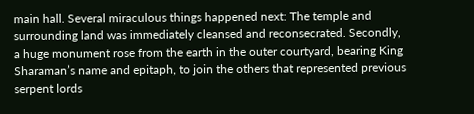main hall. Several miraculous things happened next: The temple and surrounding land was immediately cleansed and reconsecrated. Secondly, a huge monument rose from the earth in the outer courtyard, bearing King Sharaman’s name and epitaph, to join the others that represented previous serpent lords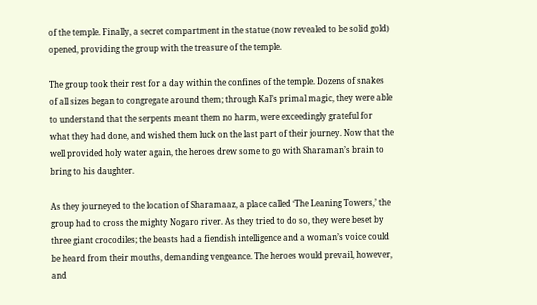of the temple. Finally, a secret compartment in the statue (now revealed to be solid gold) opened, providing the group with the treasure of the temple.

The group took their rest for a day within the confines of the temple. Dozens of snakes of all sizes began to congregate around them; through Kal’s primal magic, they were able to understand that the serpents meant them no harm, were exceedingly grateful for what they had done, and wished them luck on the last part of their journey. Now that the well provided holy water again, the heroes drew some to go with Sharaman’s brain to bring to his daughter.

As they journeyed to the location of Sharamaaz, a place called ‘The Leaning Towers,’ the group had to cross the mighty Nogaro river. As they tried to do so, they were beset by three giant crocodiles; the beasts had a fiendish intelligence and a woman’s voice could be heard from their mouths, demanding vengeance. The heroes would prevail, however, and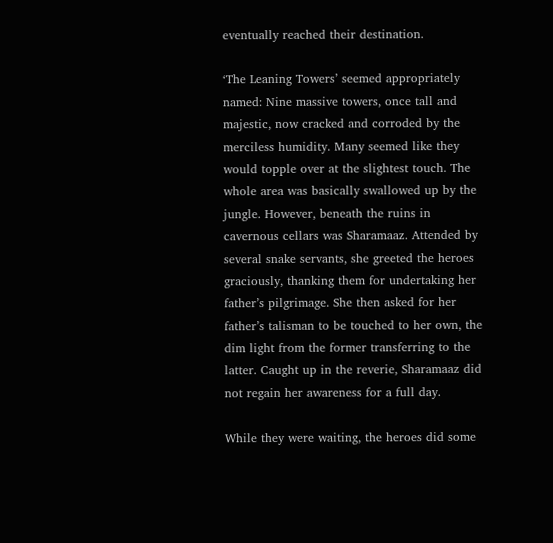eventually reached their destination.

‘The Leaning Towers’ seemed appropriately named: Nine massive towers, once tall and majestic, now cracked and corroded by the merciless humidity. Many seemed like they would topple over at the slightest touch. The whole area was basically swallowed up by the jungle. However, beneath the ruins in cavernous cellars was Sharamaaz. Attended by several snake servants, she greeted the heroes graciously, thanking them for undertaking her father’s pilgrimage. She then asked for her father’s talisman to be touched to her own, the dim light from the former transferring to the latter. Caught up in the reverie, Sharamaaz did not regain her awareness for a full day.

While they were waiting, the heroes did some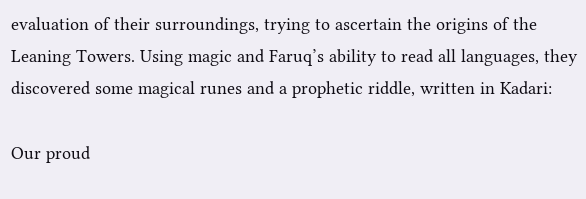evaluation of their surroundings, trying to ascertain the origins of the Leaning Towers. Using magic and Faruq’s ability to read all languages, they discovered some magical runes and a prophetic riddle, written in Kadari:

Our proud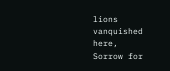lions vanquished here,
Sorrow for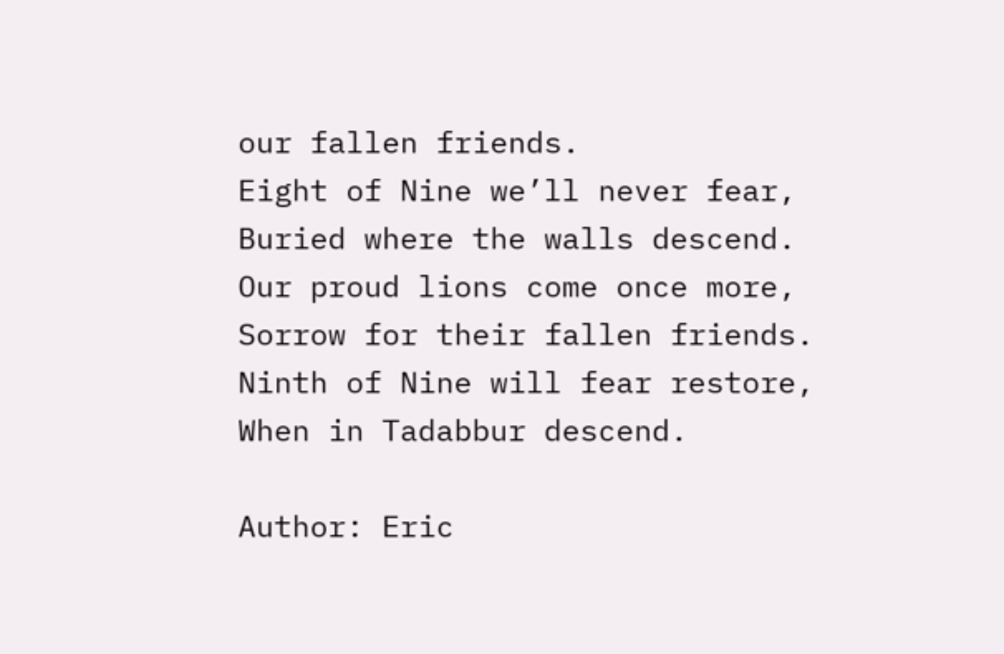our fallen friends.
Eight of Nine we’ll never fear,
Buried where the walls descend.
Our proud lions come once more,
Sorrow for their fallen friends.
Ninth of Nine will fear restore,
When in Tadabbur descend.

Author: Eric